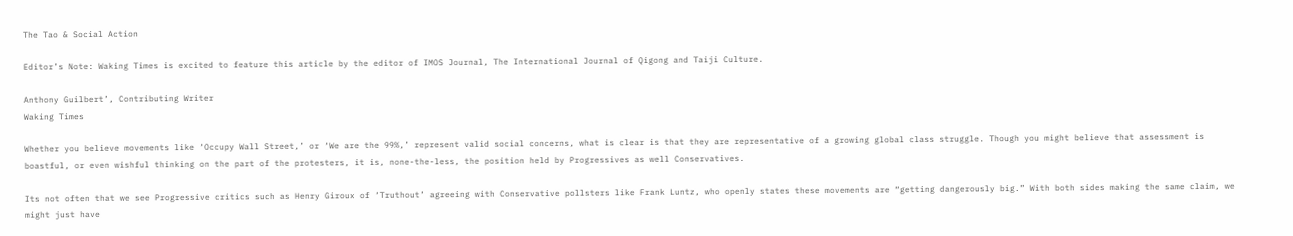The Tao & Social Action

Editor’s Note: Waking Times is excited to feature this article by the editor of IMOS Journal, The International Journal of Qigong and Taiji Culture.

Anthony Guilbert’, Contributing Writer
Waking Times

Whether you believe movements like ‘Occupy Wall Street,’ or ‘We are the 99%,’ represent valid social concerns, what is clear is that they are representative of a growing global class struggle. Though you might believe that assessment is boastful, or even wishful thinking on the part of the protesters, it is, none-the-less, the position held by Progressives as well Conservatives.

Its not often that we see Progressive critics such as Henry Giroux of ‘Truthout’ agreeing with Conservative pollsters like Frank Luntz, who openly states these movements are “getting dangerously big.” With both sides making the same claim, we might just have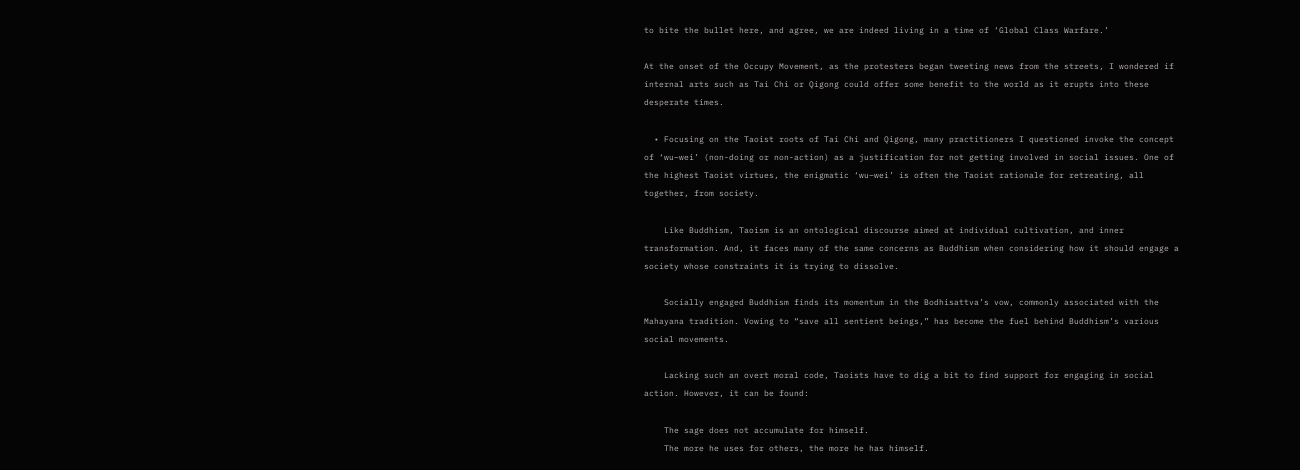to bite the bullet here, and agree, we are indeed living in a time of ‘Global Class Warfare.’

At the onset of the Occupy Movement, as the protesters began tweeting news from the streets, I wondered if internal arts such as Tai Chi or Qigong could offer some benefit to the world as it erupts into these desperate times.

  • Focusing on the Taoist roots of Tai Chi and Qigong, many practitioners I questioned invoke the concept of ‘wu–wei’ (non-doing or non-action) as a justification for not getting involved in social issues. One of the highest Taoist virtues, the enigmatic ‘wu–wei’ is often the Taoist rationale for retreating, all together, from society.

    Like Buddhism, Taoism is an ontological discourse aimed at individual cultivation, and inner transformation. And, it faces many of the same concerns as Buddhism when considering how it should engage a society whose constraints it is trying to dissolve.

    Socially engaged Buddhism finds its momentum in the Bodhisattva’s vow, commonly associated with the Mahayana tradition. Vowing to “save all sentient beings,” has become the fuel behind Buddhism’s various social movements.

    Lacking such an overt moral code, Taoists have to dig a bit to find support for engaging in social action. However, it can be found:

    The sage does not accumulate for himself.
    The more he uses for others, the more he has himself.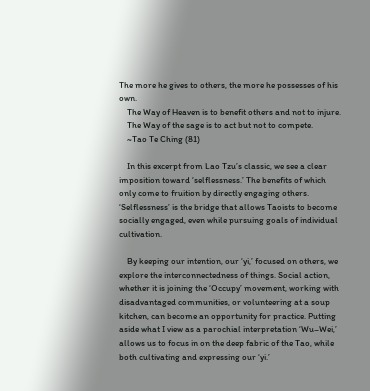The more he gives to others, the more he possesses of his own.
    The Way of Heaven is to benefit others and not to injure.
    The Way of the sage is to act but not to compete.
    ~Tao Te Ching (81)

    In this excerpt from Lao Tzu’s classic, we see a clear imposition toward ‘selflessness.’ The benefits of which only come to fruition by directly engaging others. ‘Selflessness’ is the bridge that allows Taoists to become socially engaged, even while pursuing goals of individual cultivation.

    By keeping our intention, our ‘yi,’ focused on others, we explore the interconnectedness of things. Social action, whether it is joining the ‘Occupy’ movement, working with disadvantaged communities, or volunteering at a soup kitchen, can become an opportunity for practice. Putting aside what I view as a parochial interpretation ‘Wu–Wei,’ allows us to focus in on the deep fabric of the Tao, while both cultivating and expressing our ‘yi.’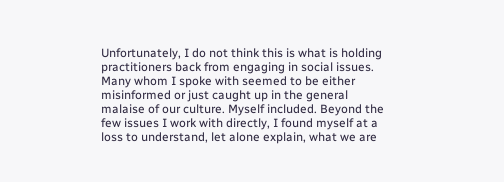Unfortunately, I do not think this is what is holding practitioners back from engaging in social issues. Many whom I spoke with seemed to be either misinformed or just caught up in the general malaise of our culture. Myself included. Beyond the few issues I work with directly, I found myself at a loss to understand, let alone explain, what we are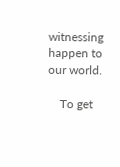witnessing happen to our world.

    To get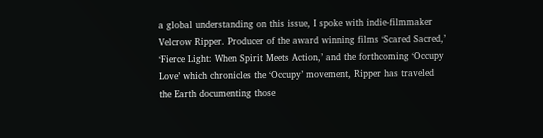a global understanding on this issue, I spoke with indie-filmmaker Velcrow Ripper. Producer of the award winning films ‘Scared Sacred,’ ‘Fierce Light: When Spirit Meets Action,’ and the forthcoming ‘Occupy Love’ which chronicles the ‘Occupy’ movement, Ripper has traveled the Earth documenting those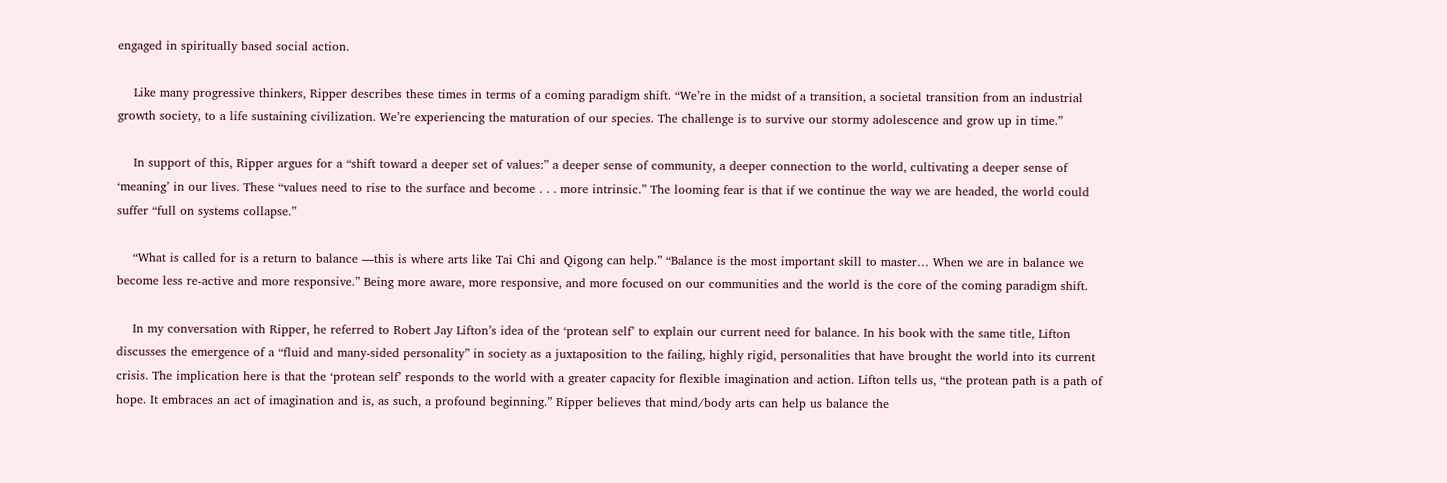engaged in spiritually based social action.

    Like many progressive thinkers, Ripper describes these times in terms of a coming paradigm shift. “We’re in the midst of a transition, a societal transition from an industrial growth society, to a life sustaining civilization. We’re experiencing the maturation of our species. The challenge is to survive our stormy adolescence and grow up in time.”

    In support of this, Ripper argues for a “shift toward a deeper set of values:” a deeper sense of community, a deeper connection to the world, cultivating a deeper sense of ‘meaning’ in our lives. These “values need to rise to the surface and become . . . more intrinsic.” The looming fear is that if we continue the way we are headed, the world could suffer “full on systems collapse.”

    “What is called for is a return to balance ––this is where arts like Tai Chi and Qigong can help.” “Balance is the most important skill to master… When we are in balance we become less re-active and more responsive.” Being more aware, more responsive, and more focused on our communities and the world is the core of the coming paradigm shift.

    In my conversation with Ripper, he referred to Robert Jay Lifton’s idea of the ‘protean self’ to explain our current need for balance. In his book with the same title, Lifton discusses the emergence of a “fluid and many-sided personality” in society as a juxtaposition to the failing, highly rigid, personalities that have brought the world into its current crisis. The implication here is that the ‘protean self’ responds to the world with a greater capacity for flexible imagination and action. Lifton tells us, “the protean path is a path of hope. It embraces an act of imagination and is, as such, a profound beginning.” Ripper believes that mind/body arts can help us balance the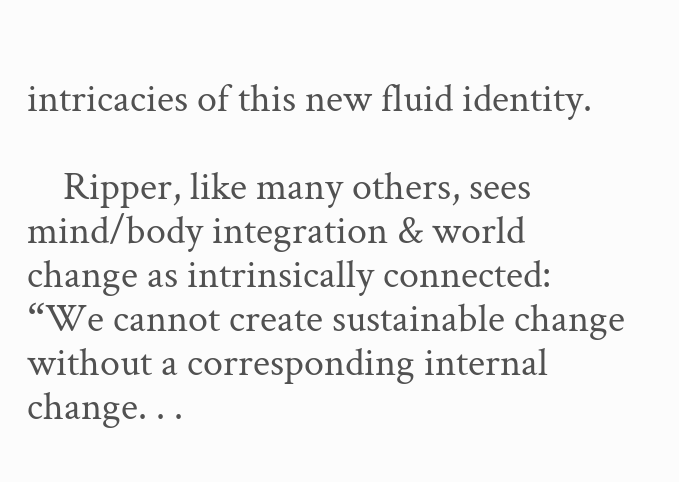intricacies of this new fluid identity.

    Ripper, like many others, sees mind/body integration & world change as intrinsically connected: “We cannot create sustainable change without a corresponding internal change. . .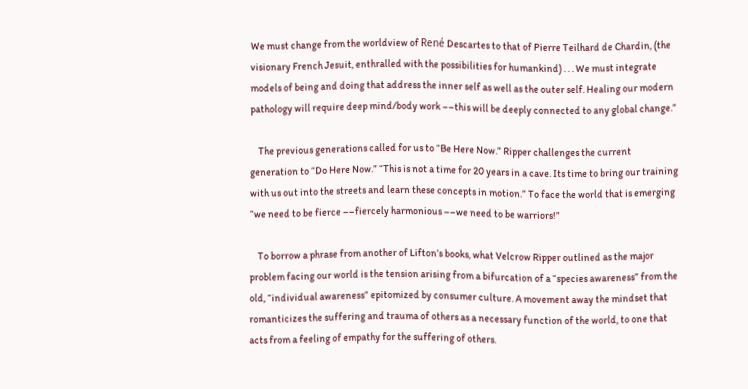We must change from the worldview of René Descartes to that of Pierre Teilhard de Chardin, (the visionary French Jesuit, enthralled with the possibilities for humankind) . . . We must integrate models of being and doing that address the inner self as well as the outer self. Healing our modern pathology will require deep mind/body work ––this will be deeply connected to any global change.”

    The previous generations called for us to “Be Here Now.” Ripper challenges the current generation to “Do Here Now.” “This is not a time for 20 years in a cave. Its time to bring our training with us out into the streets and learn these concepts in motion.” To face the world that is emerging “we need to be fierce ––fiercely harmonious ––we need to be warriors!”

    To borrow a phrase from another of Lifton’s books, what Velcrow Ripper outlined as the major problem facing our world is the tension arising from a bifurcation of a “species awareness” from the old, “individual awareness” epitomized by consumer culture. A movement away the mindset that romanticizes the suffering and trauma of others as a necessary function of the world, to one that acts from a feeling of empathy for the suffering of others.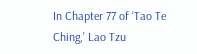In Chapter 77 of ‘Tao Te Ching,’ Lao Tzu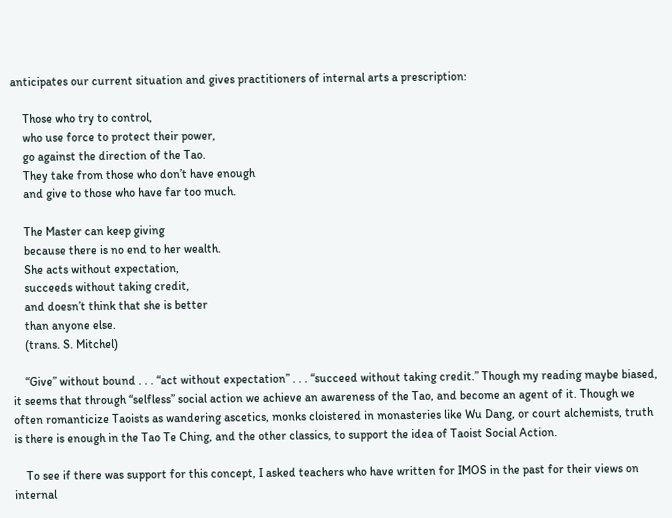anticipates our current situation and gives practitioners of internal arts a prescription:

    Those who try to control,
    who use force to protect their power,
    go against the direction of the Tao.
    They take from those who don’t have enough
    and give to those who have far too much.

    The Master can keep giving
    because there is no end to her wealth.
    She acts without expectation,
    succeeds without taking credit,
    and doesn’t think that she is better
    than anyone else.
    (trans. S. Mitchel)

    “Give” without bound . . . “act without expectation” . . . “succeed without taking credit.” Though my reading maybe biased, it seems that through “selfless” social action we achieve an awareness of the Tao, and become an agent of it. Though we often romanticize Taoists as wandering ascetics, monks cloistered in monasteries like Wu Dang, or court alchemists, truth is there is enough in the Tao Te Ching, and the other classics, to support the idea of Taoist Social Action.

    To see if there was support for this concept, I asked teachers who have written for IMOS in the past for their views on internal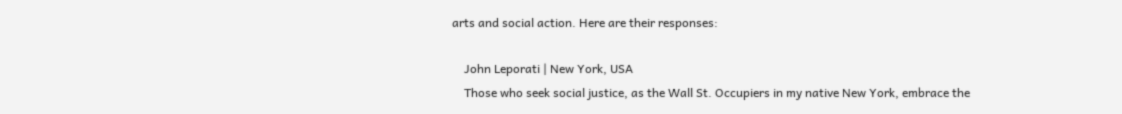arts and social action. Here are their responses:

    John Leporati | New York, USA
    Those who seek social justice, as the Wall St. Occupiers in my native New York, embrace the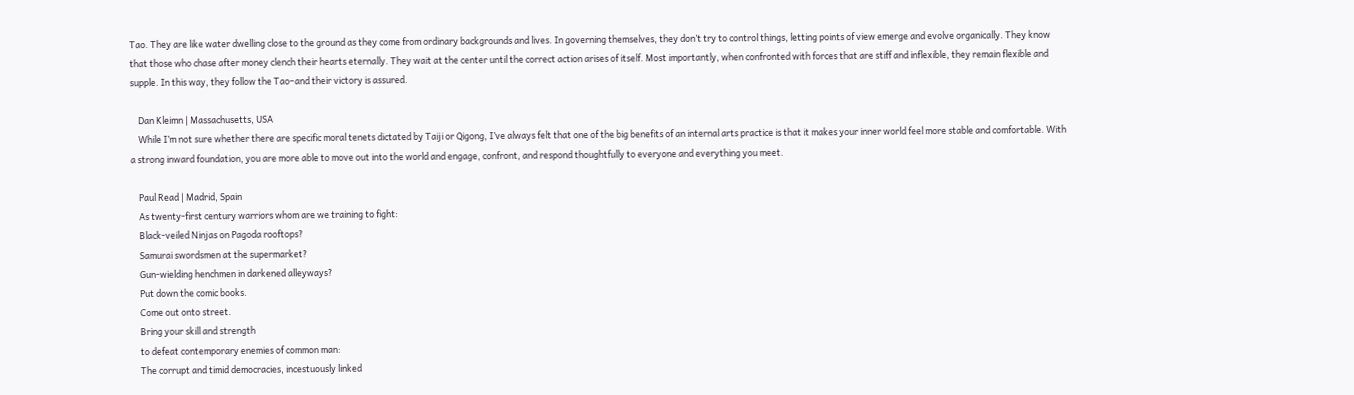Tao. They are like water dwelling close to the ground as they come from ordinary backgrounds and lives. In governing themselves, they don’t try to control things, letting points of view emerge and evolve organically. They know that those who chase after money clench their hearts eternally. They wait at the center until the correct action arises of itself. Most importantly, when confronted with forces that are stiff and inflexible, they remain flexible and supple. In this way, they follow the Tao–and their victory is assured.

    Dan Kleimn | Massachusetts, USA
    While I’m not sure whether there are specific moral tenets dictated by Taiji or Qigong, I’ve always felt that one of the big benefits of an internal arts practice is that it makes your inner world feel more stable and comfortable. With a strong inward foundation, you are more able to move out into the world and engage, confront, and respond thoughtfully to everyone and everything you meet.

    Paul Read | Madrid, Spain
    As twenty-first century warriors whom are we training to fight:
    Black-veiled Ninjas on Pagoda rooftops?
    Samurai swordsmen at the supermarket?
    Gun-wielding henchmen in darkened alleyways?
    Put down the comic books.
    Come out onto street.
    Bring your skill and strength
    to defeat contemporary enemies of common man:
    The corrupt and timid democracies, incestuously linked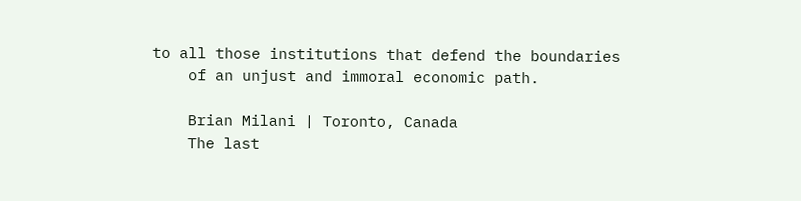to all those institutions that defend the boundaries
    of an unjust and immoral economic path.

    Brian Milani | Toronto, Canada
    The last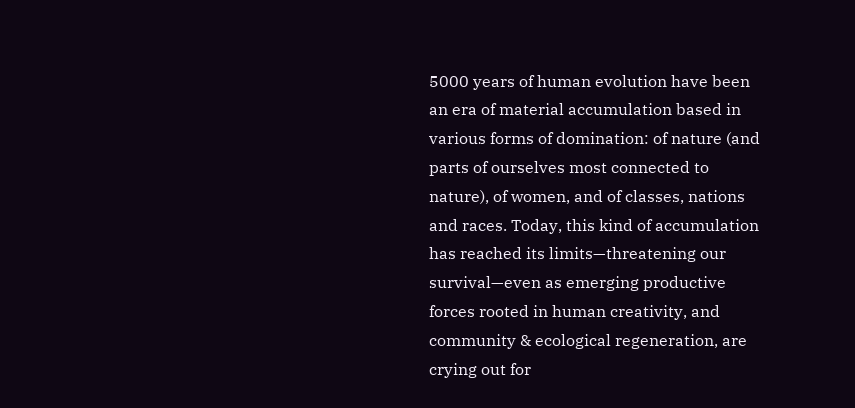5000 years of human evolution have been an era of material accumulation based in various forms of domination: of nature (and parts of ourselves most connected to nature), of women, and of classes, nations and races. Today, this kind of accumulation has reached its limits—threatening our survival—even as emerging productive forces rooted in human creativity, and community & ecological regeneration, are crying out for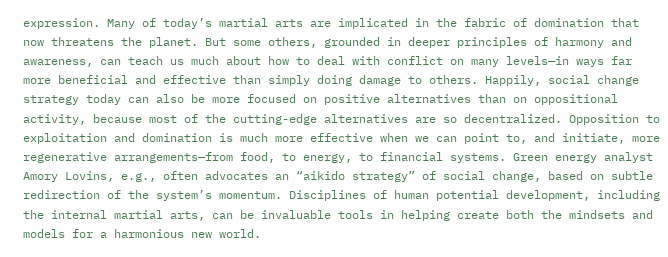expression. Many of today’s martial arts are implicated in the fabric of domination that now threatens the planet. But some others, grounded in deeper principles of harmony and awareness, can teach us much about how to deal with conflict on many levels—in ways far more beneficial and effective than simply doing damage to others. Happily, social change strategy today can also be more focused on positive alternatives than on oppositional activity, because most of the cutting-edge alternatives are so decentralized. Opposition to exploitation and domination is much more effective when we can point to, and initiate, more regenerative arrangements—from food, to energy, to financial systems. Green energy analyst Amory Lovins, e.g., often advocates an “aikido strategy” of social change, based on subtle redirection of the system’s momentum. Disciplines of human potential development, including the internal martial arts, can be invaluable tools in helping create both the mindsets and models for a harmonious new world.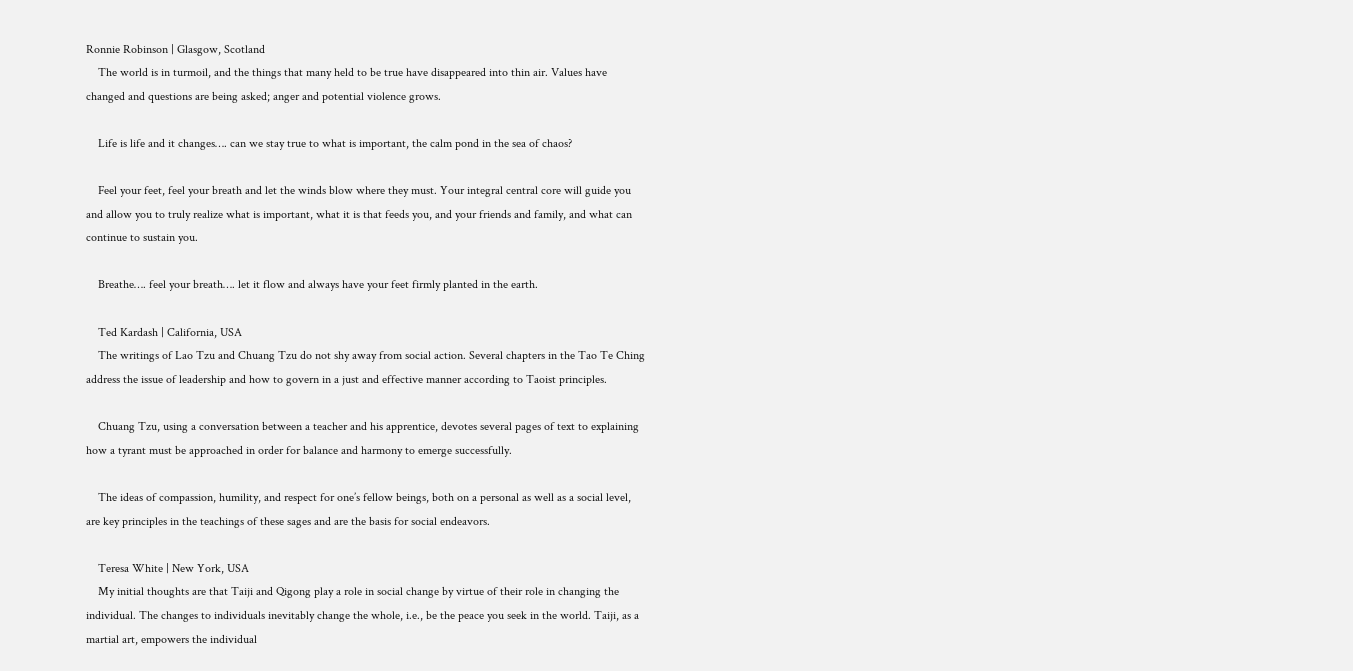Ronnie Robinson | Glasgow, Scotland
    The world is in turmoil, and the things that many held to be true have disappeared into thin air. Values have changed and questions are being asked; anger and potential violence grows.

    Life is life and it changes…. can we stay true to what is important, the calm pond in the sea of chaos?

    Feel your feet, feel your breath and let the winds blow where they must. Your integral central core will guide you and allow you to truly realize what is important, what it is that feeds you, and your friends and family, and what can continue to sustain you.

    Breathe…. feel your breath…. let it flow and always have your feet firmly planted in the earth.

    Ted Kardash | California, USA
    The writings of Lao Tzu and Chuang Tzu do not shy away from social action. Several chapters in the Tao Te Ching address the issue of leadership and how to govern in a just and effective manner according to Taoist principles.

    Chuang Tzu, using a conversation between a teacher and his apprentice, devotes several pages of text to explaining how a tyrant must be approached in order for balance and harmony to emerge successfully.

    The ideas of compassion, humility, and respect for one’s fellow beings, both on a personal as well as a social level, are key principles in the teachings of these sages and are the basis for social endeavors.

    Teresa White | New York, USA
    My initial thoughts are that Taiji and Qigong play a role in social change by virtue of their role in changing the individual. The changes to individuals inevitably change the whole, i.e., be the peace you seek in the world. Taiji, as a martial art, empowers the individual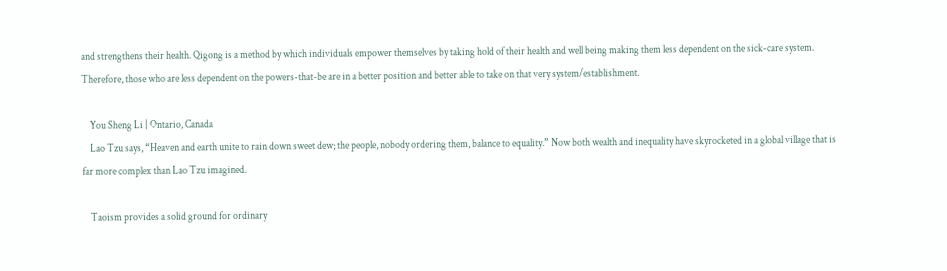and strengthens their health. Qigong is a method by which individuals empower themselves by taking hold of their health and well being making them less dependent on the sick-care system. Therefore, those who are less dependent on the powers-that-be are in a better position and better able to take on that very system/establishment.

    You Sheng Li | Ontario, Canada
    Lao Tzu says, “Heaven and earth unite to rain down sweet dew; the people, nobody ordering them, balance to equality.” Now both wealth and inequality have skyrocketed in a global village that is far more complex than Lao Tzu imagined.

    Taoism provides a solid ground for ordinary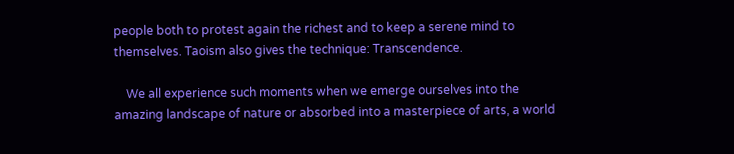people both to protest again the richest and to keep a serene mind to themselves. Taoism also gives the technique: Transcendence.

    We all experience such moments when we emerge ourselves into the amazing landscape of nature or absorbed into a masterpiece of arts, a world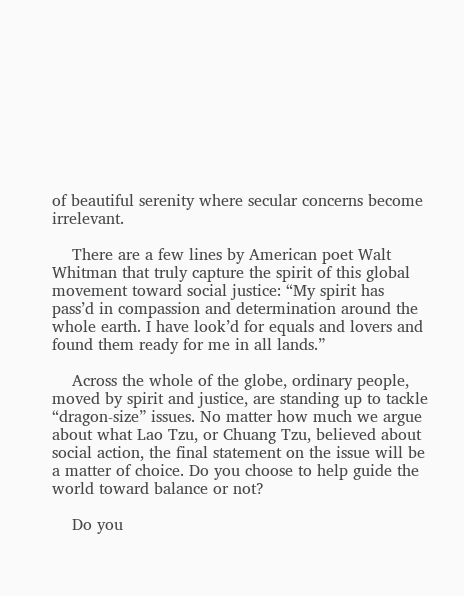of beautiful serenity where secular concerns become irrelevant.

    There are a few lines by American poet Walt Whitman that truly capture the spirit of this global movement toward social justice: “My spirit has pass’d in compassion and determination around the whole earth. I have look’d for equals and lovers and found them ready for me in all lands.”

    Across the whole of the globe, ordinary people, moved by spirit and justice, are standing up to tackle “dragon-size” issues. No matter how much we argue about what Lao Tzu, or Chuang Tzu, believed about social action, the final statement on the issue will be a matter of choice. Do you choose to help guide the world toward balance or not?

    Do you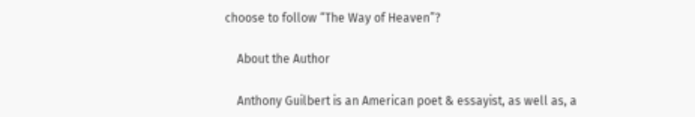choose to follow “The Way of Heaven”?

    About the Author

    Anthony Guilbert is an American poet & essayist, as well as, a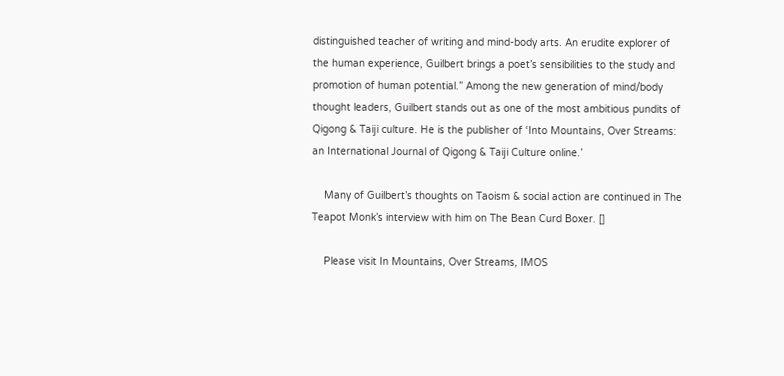distinguished teacher of writing and mind-body arts. An erudite explorer of the human experience, Guilbert brings a poet’s sensibilities to the study and promotion of human potential.” Among the new generation of mind/body thought leaders, Guilbert stands out as one of the most ambitious pundits of Qigong & Taiji culture. He is the publisher of ‘Into Mountains, Over Streams: an International Journal of Qigong & Taiji Culture online.’

    Many of Guilbert’s thoughts on Taoism & social action are continued in The Teapot Monk’s interview with him on The Bean Curd Boxer. []

    Please visit In Mountains, Over Streams, IMOS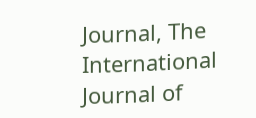Journal, The International Journal of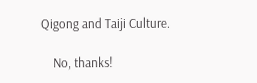Qigong and Taiji Culture.

    No, thanks!